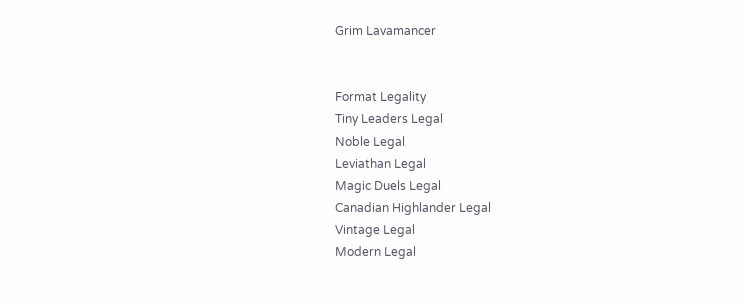Grim Lavamancer


Format Legality
Tiny Leaders Legal
Noble Legal
Leviathan Legal
Magic Duels Legal
Canadian Highlander Legal
Vintage Legal
Modern Legal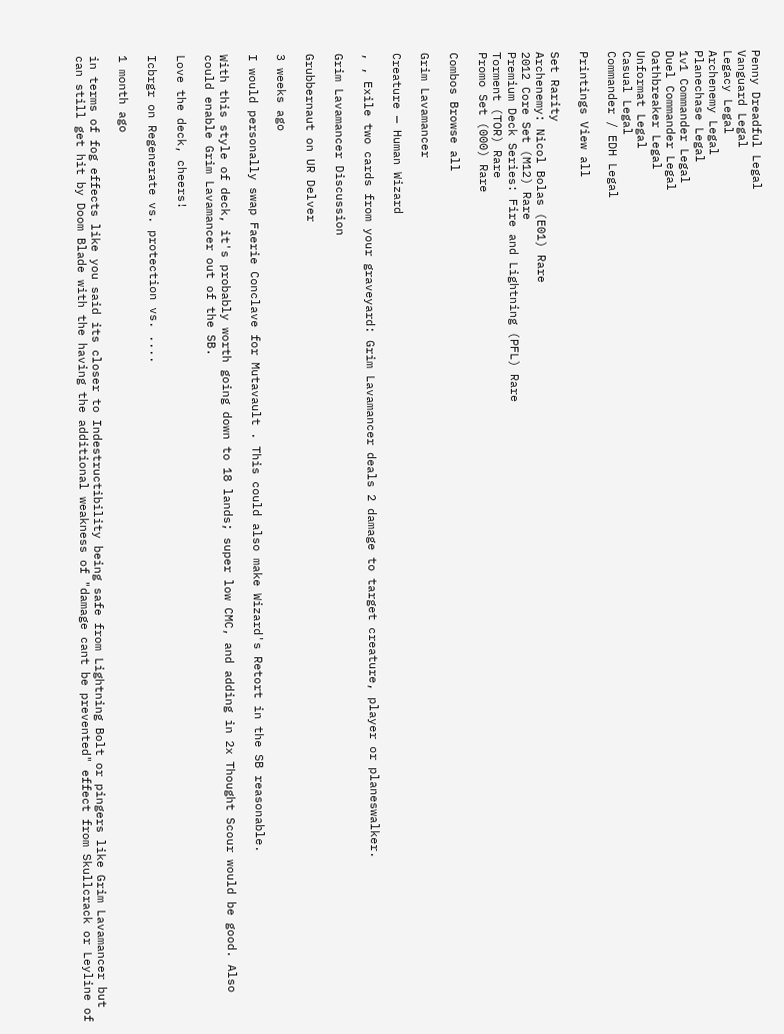Penny Dreadful Legal
Vanguard Legal
Legacy Legal
Archenemy Legal
Planechase Legal
1v1 Commander Legal
Duel Commander Legal
Oathbreaker Legal
Unformat Legal
Casual Legal
Commander / EDH Legal

Printings View all

Set Rarity
Archenemy: Nicol Bolas (E01) Rare
2012 Core Set (M12) Rare
Premium Deck Series: Fire and Lightning (PFL) Rare
Torment (TOR) Rare
Promo Set (000) Rare

Combos Browse all

Grim Lavamancer

Creature — Human Wizard

, , Exile two cards from your graveyard: Grim Lavamancer deals 2 damage to target creature, player or planeswalker.

Grim Lavamancer Discussion

Grubbernaut on UR Delver

3 weeks ago

I would personally swap Faerie Conclave for Mutavault . This could also make Wizard's Retort in the SB reasonable.

With this style of deck, it's probably worth going down to 18 lands; super low CMC, and adding in 2x Thought Scour would be good. Also could enable Grim Lavamancer out of the SB.

Love the deck, cheers!

Icbrgr on Regenerate vs. protection vs. ....

1 month ago

in terms of fog effects like you said its closer to Indestructibility being safe from Lightning Bolt or pingers like Grim Lavamancer but can still get hit by Doom Blade with the having the additional weakness of "damage cant be prevented" effect from Skullcrack or Leyline of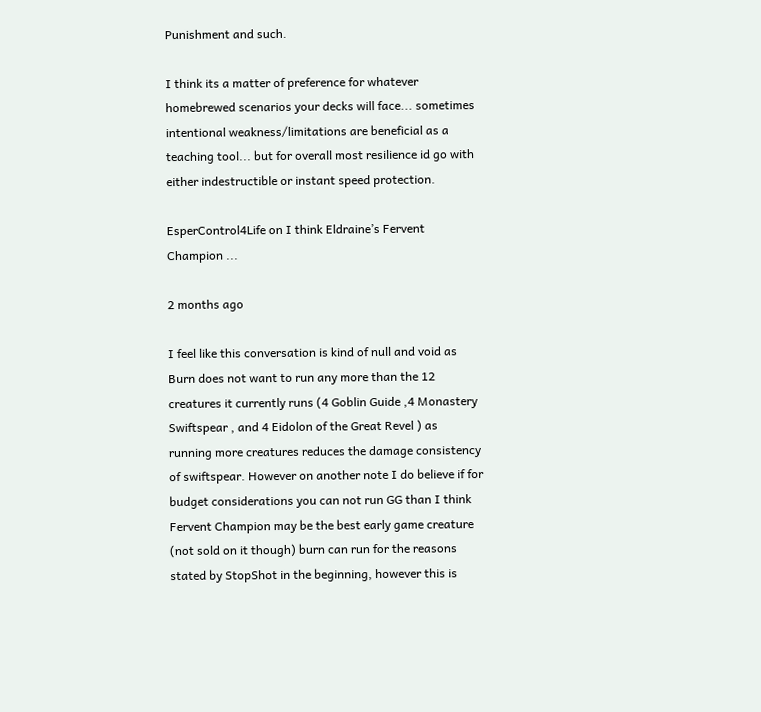Punishment and such.

I think its a matter of preference for whatever homebrewed scenarios your decks will face... sometimes intentional weakness/limitations are beneficial as a teaching tool... but for overall most resilience id go with either indestructible or instant speed protection.

EsperControl4Life on I think Eldraine’s Fervent Champion ...

2 months ago

I feel like this conversation is kind of null and void as Burn does not want to run any more than the 12 creatures it currently runs (4 Goblin Guide ,4 Monastery Swiftspear , and 4 Eidolon of the Great Revel ) as running more creatures reduces the damage consistency of swiftspear. However on another note I do believe if for budget considerations you can not run GG than I think Fervent Champion may be the best early game creature (not sold on it though) burn can run for the reasons stated by StopShot in the beginning, however this is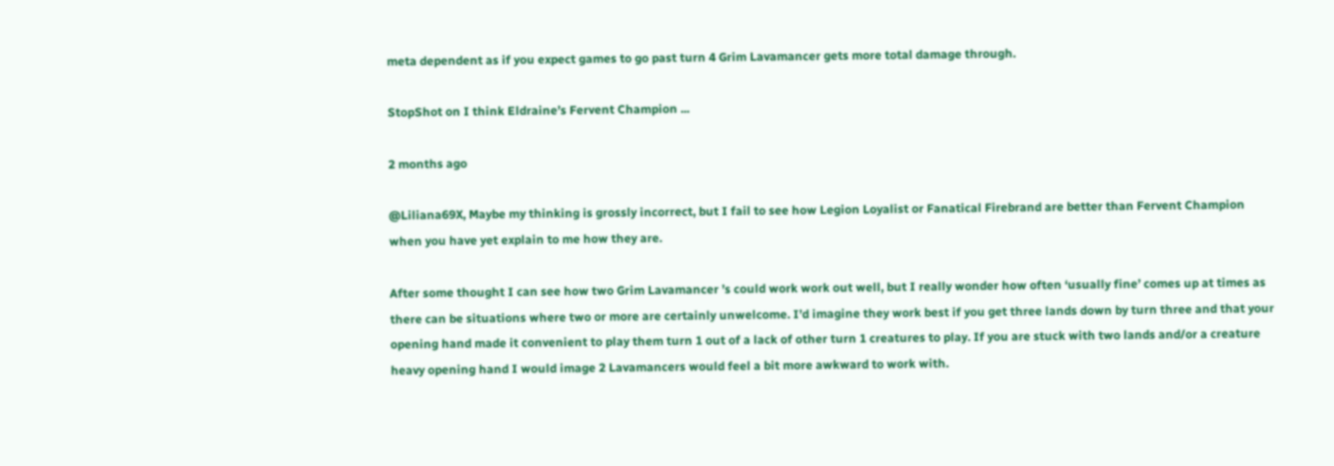meta dependent as if you expect games to go past turn 4 Grim Lavamancer gets more total damage through.

StopShot on I think Eldraine’s Fervent Champion ...

2 months ago

@Liliana69X, Maybe my thinking is grossly incorrect, but I fail to see how Legion Loyalist or Fanatical Firebrand are better than Fervent Champion when you have yet explain to me how they are.

After some thought I can see how two Grim Lavamancer ’s could work work out well, but I really wonder how often ‘usually fine’ comes up at times as there can be situations where two or more are certainly unwelcome. I’d imagine they work best if you get three lands down by turn three and that your opening hand made it convenient to play them turn 1 out of a lack of other turn 1 creatures to play. If you are stuck with two lands and/or a creature heavy opening hand I would image 2 Lavamancers would feel a bit more awkward to work with.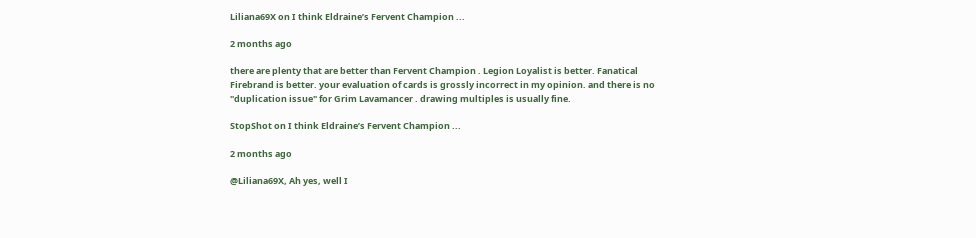Liliana69X on I think Eldraine’s Fervent Champion ...

2 months ago

there are plenty that are better than Fervent Champion . Legion Loyalist is better. Fanatical Firebrand is better. your evaluation of cards is grossly incorrect in my opinion. and there is no "duplication issue" for Grim Lavamancer . drawing multiples is usually fine.

StopShot on I think Eldraine’s Fervent Champion ...

2 months ago

@Liliana69X, Ah yes, well I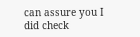can assure you I did check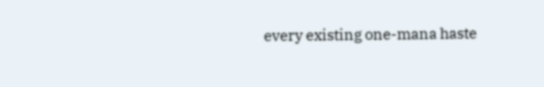every existing one-mana haste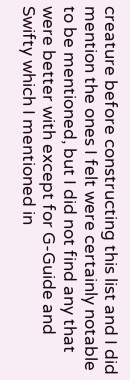creature before constructing this list and I did mention the ones I felt were certainly notable to be mentioned, but I did not find any that were better with except for G-Guide and Swifty which I mentioned in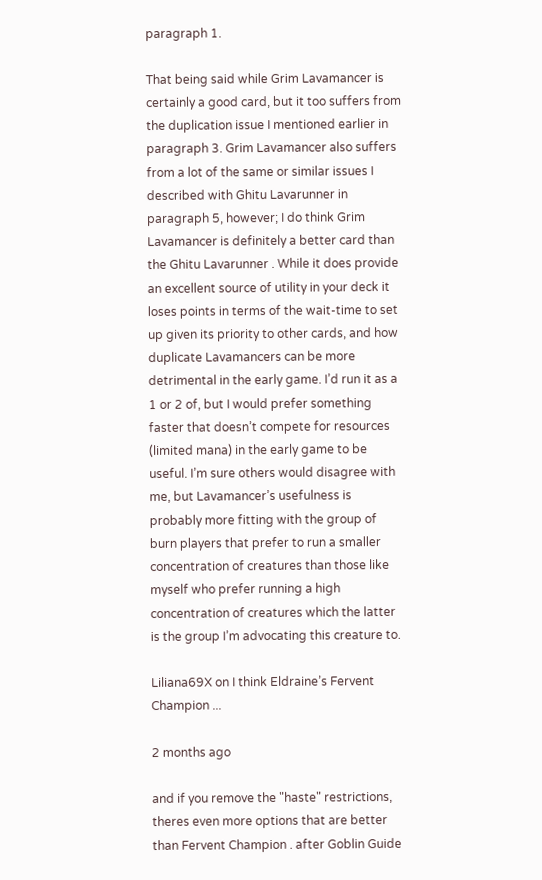paragraph 1.

That being said while Grim Lavamancer is certainly a good card, but it too suffers from the duplication issue I mentioned earlier in paragraph 3. Grim Lavamancer also suffers from a lot of the same or similar issues I described with Ghitu Lavarunner in paragraph 5, however; I do think Grim Lavamancer is definitely a better card than the Ghitu Lavarunner . While it does provide an excellent source of utility in your deck it loses points in terms of the wait-time to set up given its priority to other cards, and how duplicate Lavamancers can be more detrimental in the early game. I’d run it as a 1 or 2 of, but I would prefer something faster that doesn’t compete for resources (limited mana) in the early game to be useful. I’m sure others would disagree with me, but Lavamancer’s usefulness is probably more fitting with the group of burn players that prefer to run a smaller concentration of creatures than those like myself who prefer running a high concentration of creatures which the latter is the group I’m advocating this creature to.

Liliana69X on I think Eldraine’s Fervent Champion ...

2 months ago

and if you remove the "haste" restrictions, theres even more options that are better than Fervent Champion . after Goblin Guide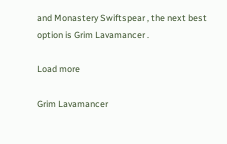and Monastery Swiftspear , the next best option is Grim Lavamancer .

Load more

Grim Lavamancer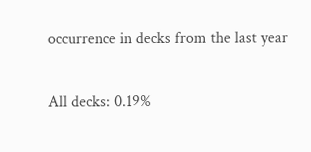occurrence in decks from the last year


All decks: 0.19%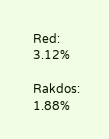Red: 3.12%

Rakdos: 1.88%